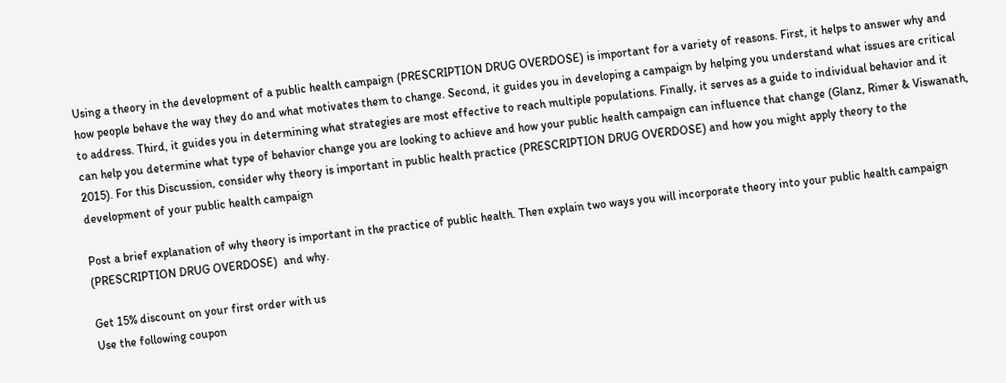Using a theory in the development of a public health campaign (PRESCRIPTION DRUG OVERDOSE) is important for a variety of reasons. First, it helps to answer why and how people behave the way they do and what motivates them to change. Second, it guides you in developing a campaign by helping you understand what issues are critical to address. Third, it guides you in determining what strategies are most effective to reach multiple populations. Finally, it serves as a guide to individual behavior and it can help you determine what type of behavior change you are looking to achieve and how your public health campaign can influence that change (Glanz, Rimer & Viswanath, 2015). For this Discussion, consider why theory is important in public health practice (PRESCRIPTION DRUG OVERDOSE) and how you might apply theory to the development of your public health campaign

Post a brief explanation of why theory is important in the practice of public health. Then explain two ways you will incorporate theory into your public health campaign (PRESCRIPTION DRUG OVERDOSE)  and why.

Get 15% discount on your first order with us
Use the following coupon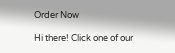Order Now

Hi there! Click one of our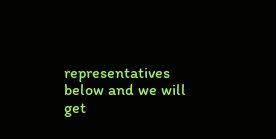representatives below and we will get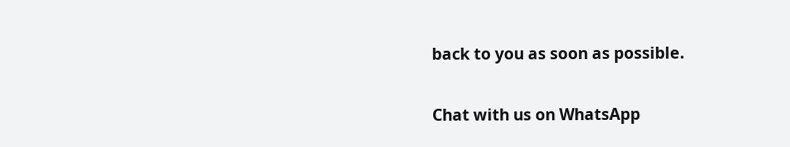back to you as soon as possible.

Chat with us on WhatsApp